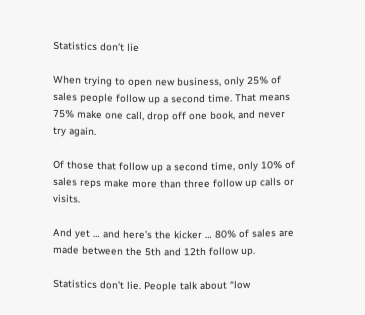Statistics don’t lie

When trying to open new business, only 25% of sales people follow up a second time. That means 75% make one call, drop off one book, and never try again.

Of those that follow up a second time, only 10% of sales reps make more than three follow up calls or visits.

And yet … and here’s the kicker … 80% of sales are made between the 5th and 12th follow up.

Statistics don’t lie. People talk about “low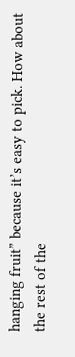hanging fruit” because it’s easy to pick. How about the rest of the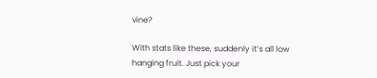vine?

With stats like these, suddenly it’s all low hanging fruit. Just pick your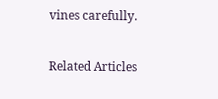vines carefully.

Related Articles